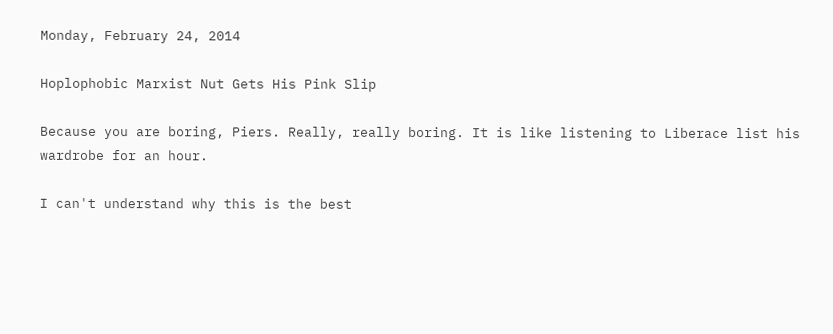Monday, February 24, 2014

Hoplophobic Marxist Nut Gets His Pink Slip

Because you are boring, Piers. Really, really boring. It is like listening to Liberace list his wardrobe for an hour.

I can't understand why this is the best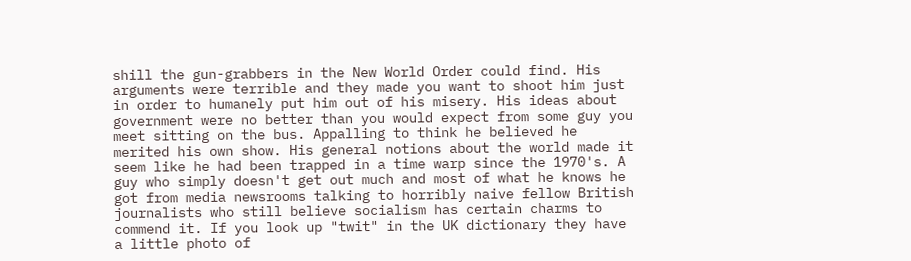shill the gun-grabbers in the New World Order could find. His arguments were terrible and they made you want to shoot him just in order to humanely put him out of his misery. His ideas about government were no better than you would expect from some guy you meet sitting on the bus. Appalling to think he believed he merited his own show. His general notions about the world made it seem like he had been trapped in a time warp since the 1970's. A guy who simply doesn't get out much and most of what he knows he got from media newsrooms talking to horribly naive fellow British journalists who still believe socialism has certain charms to commend it. If you look up "twit" in the UK dictionary they have a little photo of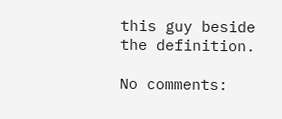this guy beside the definition.

No comments: